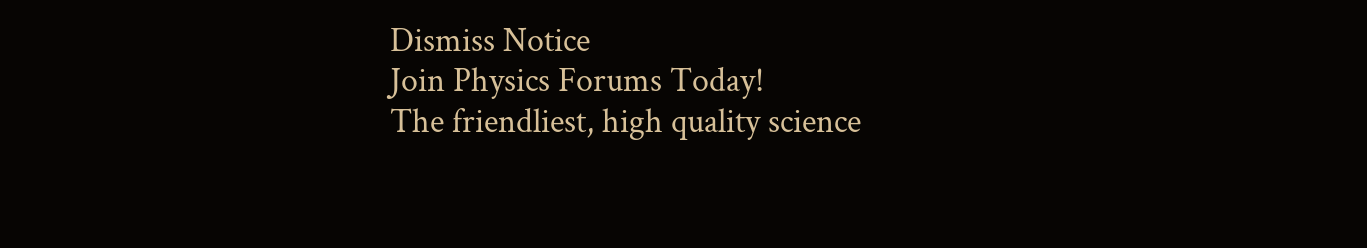Dismiss Notice
Join Physics Forums Today!
The friendliest, high quality science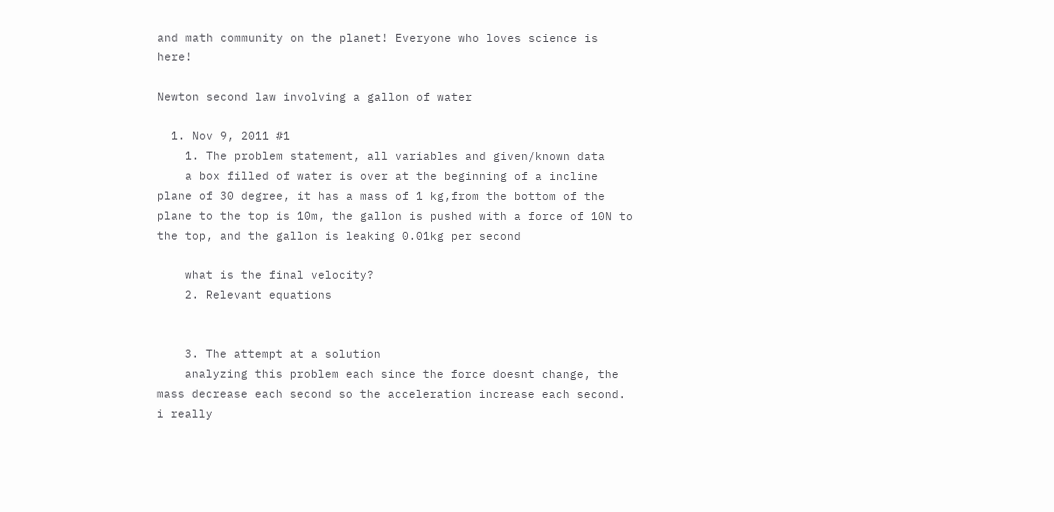and math community on the planet! Everyone who loves science is here!

Newton second law involving a gallon of water

  1. Nov 9, 2011 #1
    1. The problem statement, all variables and given/known data
    a box filled of water is over at the beginning of a incline plane of 30 degree, it has a mass of 1 kg,from the bottom of the plane to the top is 10m, the gallon is pushed with a force of 10N to the top, and the gallon is leaking 0.01kg per second

    what is the final velocity?
    2. Relevant equations


    3. The attempt at a solution
    analyzing this problem each since the force doesnt change, the mass decrease each second so the acceleration increase each second. i really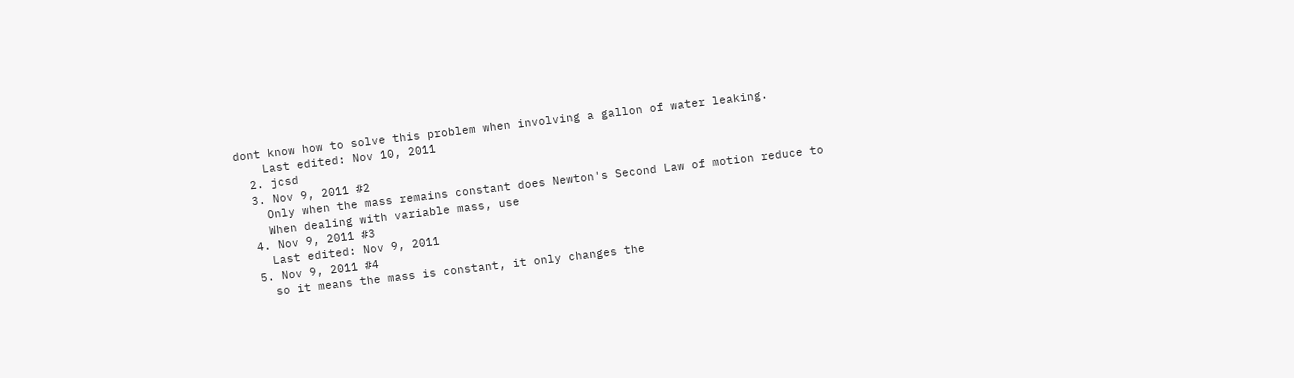dont know how to solve this problem when involving a gallon of water leaking.
    Last edited: Nov 10, 2011
  2. jcsd
  3. Nov 9, 2011 #2
    Only when the mass remains constant does Newton's Second Law of motion reduce to
    When dealing with variable mass, use
  4. Nov 9, 2011 #3
    Last edited: Nov 9, 2011
  5. Nov 9, 2011 #4
    so it means the mass is constant, it only changes the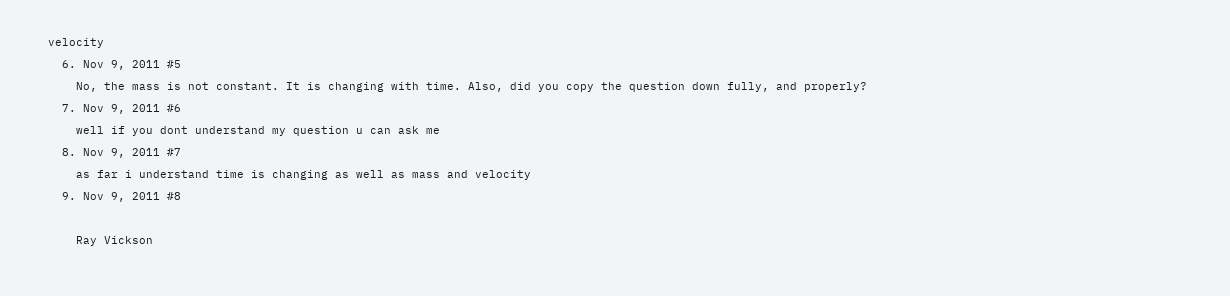velocity
  6. Nov 9, 2011 #5
    No, the mass is not constant. It is changing with time. Also, did you copy the question down fully, and properly?
  7. Nov 9, 2011 #6
    well if you dont understand my question u can ask me
  8. Nov 9, 2011 #7
    as far i understand time is changing as well as mass and velocity
  9. Nov 9, 2011 #8

    Ray Vickson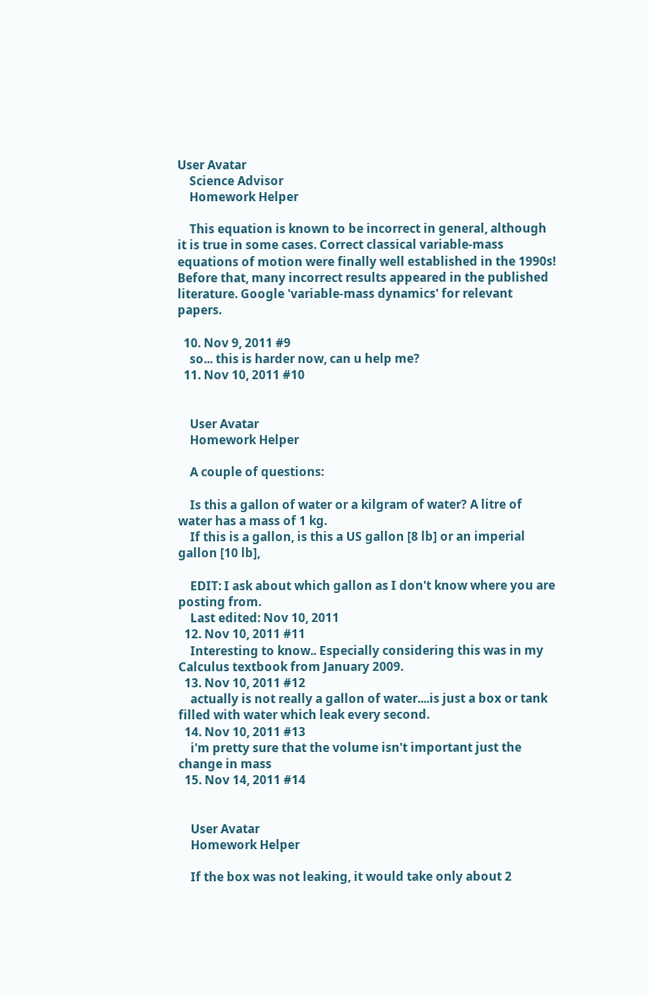User Avatar
    Science Advisor
    Homework Helper

    This equation is known to be incorrect in general, although it is true in some cases. Correct classical variable-mass equations of motion were finally well established in the 1990s! Before that, many incorrect results appeared in the published literature. Google 'variable-mass dynamics' for relevant papers.

  10. Nov 9, 2011 #9
    so... this is harder now, can u help me?
  11. Nov 10, 2011 #10


    User Avatar
    Homework Helper

    A couple of questions:

    Is this a gallon of water or a kilgram of water? A litre of water has a mass of 1 kg.
    If this is a gallon, is this a US gallon [8 lb] or an imperial gallon [10 lb],

    EDIT: I ask about which gallon as I don't know where you are posting from.
    Last edited: Nov 10, 2011
  12. Nov 10, 2011 #11
    Interesting to know.. Especially considering this was in my Calculus textbook from January 2009.
  13. Nov 10, 2011 #12
    actually is not really a gallon of water....is just a box or tank filled with water which leak every second.
  14. Nov 10, 2011 #13
    i'm pretty sure that the volume isn't important just the change in mass
  15. Nov 14, 2011 #14


    User Avatar
    Homework Helper

    If the box was not leaking, it would take only about 2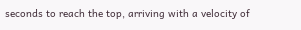seconds to reach the top, arriving with a velocity of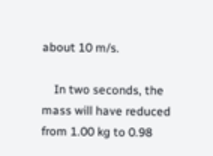about 10 m/s.

    In two seconds, the mass will have reduced from 1.00 kg to 0.98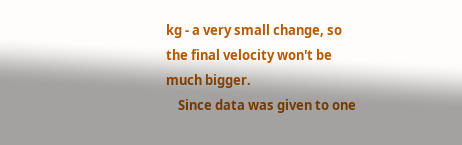kg - a very small change, so the final velocity won't be much bigger.
    Since data was given to one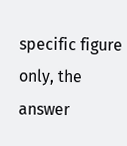specific figure only, the answer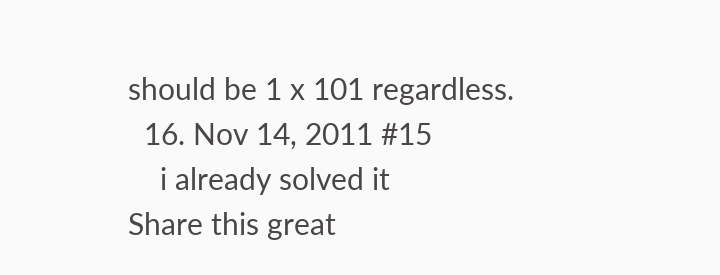should be 1 x 101 regardless.
  16. Nov 14, 2011 #15
    i already solved it
Share this great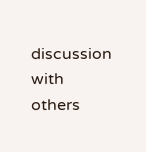discussion with others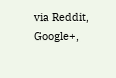via Reddit, Google+,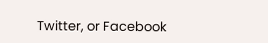Twitter, or Facebook